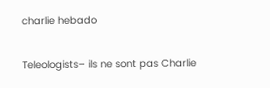charlie hebado

Teleologists– ils ne sont pas Charlie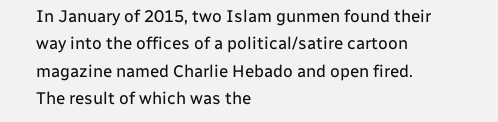In January of 2015, two Islam gunmen found their way into the offices of a political/satire cartoon magazine named Charlie Hebado and open fired. The result of which was the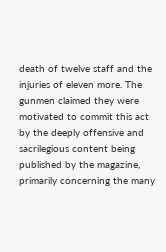death of twelve staff and the injuries of eleven more. The gunmen claimed they were motivated to commit this act by the deeply offensive and sacrilegious content being published by the magazine, primarily concerning the many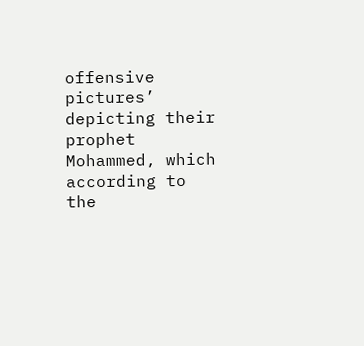offensive pictures’ depicting their prophet Mohammed, which according to the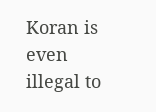Koran is even illegal to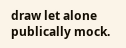draw let alone publically mock.